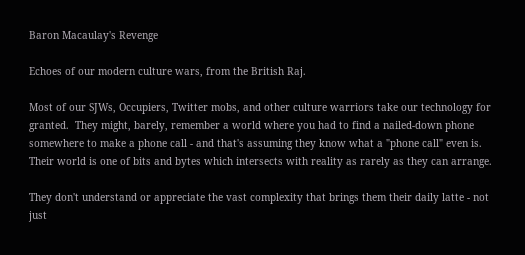Baron Macaulay's Revenge

Echoes of our modern culture wars, from the British Raj.

Most of our SJWs, Occupiers, Twitter mobs, and other culture warriors take our technology for granted.  They might, barely, remember a world where you had to find a nailed-down phone somewhere to make a phone call - and that's assuming they know what a "phone call" even is.  Their world is one of bits and bytes which intersects with reality as rarely as they can arrange.

They don't understand or appreciate the vast complexity that brings them their daily latte - not just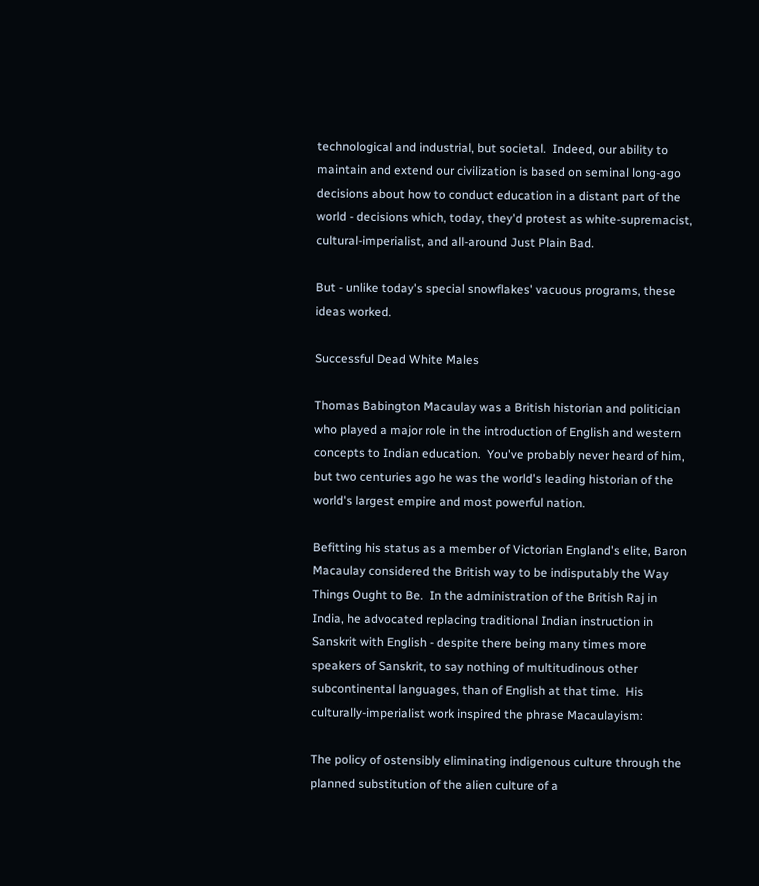technological and industrial, but societal.  Indeed, our ability to maintain and extend our civilization is based on seminal long-ago decisions about how to conduct education in a distant part of the world - decisions which, today, they'd protest as white-supremacist, cultural-imperialist, and all-around Just Plain Bad.

But - unlike today's special snowflakes' vacuous programs, these ideas worked.

Successful Dead White Males

Thomas Babington Macaulay was a British historian and politician who played a major role in the introduction of English and western concepts to Indian education.  You've probably never heard of him, but two centuries ago he was the world's leading historian of the world's largest empire and most powerful nation.

Befitting his status as a member of Victorian England's elite, Baron Macaulay considered the British way to be indisputably the Way Things Ought to Be.  In the administration of the British Raj in India, he advocated replacing traditional Indian instruction in Sanskrit with English - despite there being many times more speakers of Sanskrit, to say nothing of multitudinous other subcontinental languages, than of English at that time.  His culturally-imperialist work inspired the phrase Macaulayism:

The policy of ostensibly eliminating indigenous culture through the planned substitution of the alien culture of a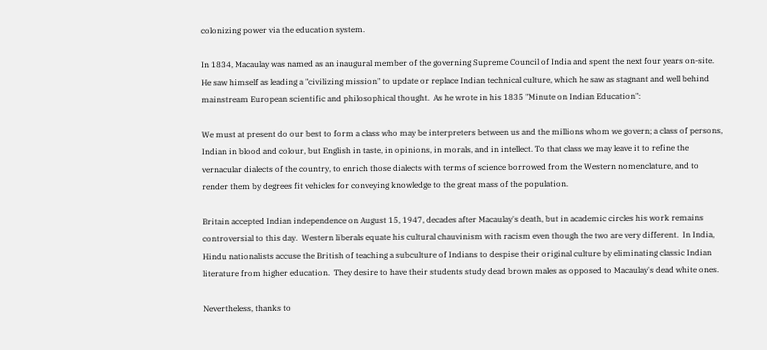colonizing power via the education system.

In 1834, Macaulay was named as an inaugural member of the governing Supreme Council of India and spent the next four years on-site.  He saw himself as leading a "civilizing mission" to update or replace Indian technical culture, which he saw as stagnant and well behind mainstream European scientific and philosophical thought.  As he wrote in his 1835 "Minute on Indian Education":

We must at present do our best to form a class who may be interpreters between us and the millions whom we govern; a class of persons, Indian in blood and colour, but English in taste, in opinions, in morals, and in intellect. To that class we may leave it to refine the vernacular dialects of the country, to enrich those dialects with terms of science borrowed from the Western nomenclature, and to render them by degrees fit vehicles for conveying knowledge to the great mass of the population.

Britain accepted Indian independence on August 15, 1947, decades after Macaulay's death, but in academic circles his work remains controversial to this day.  Western liberals equate his cultural chauvinism with racism even though the two are very different.  In India, Hindu nationalists accuse the British of teaching a subculture of Indians to despise their original culture by eliminating classic Indian literature from higher education.  They desire to have their students study dead brown males as opposed to Macaulay's dead white ones.

Nevertheless, thanks to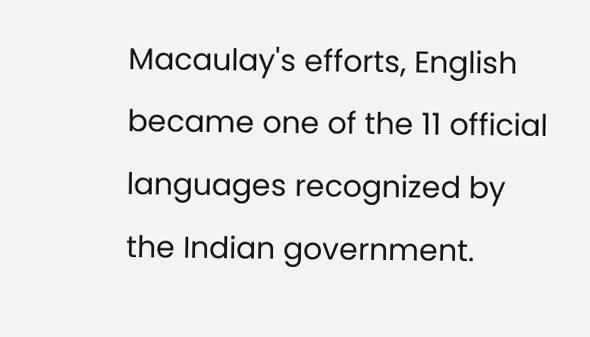Macaulay's efforts, English became one of the 11 official languages recognized by the Indian government.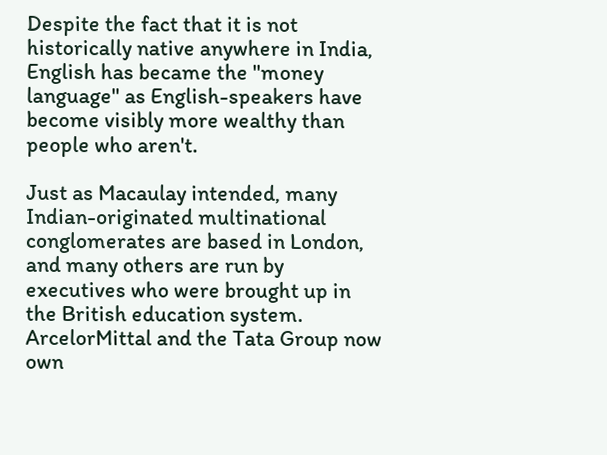Despite the fact that it is not historically native anywhere in India, English has became the "money language" as English-speakers have become visibly more wealthy than people who aren't.

Just as Macaulay intended, many Indian-originated multinational conglomerates are based in London, and many others are run by executives who were brought up in the British education system.  ArcelorMittal and the Tata Group now own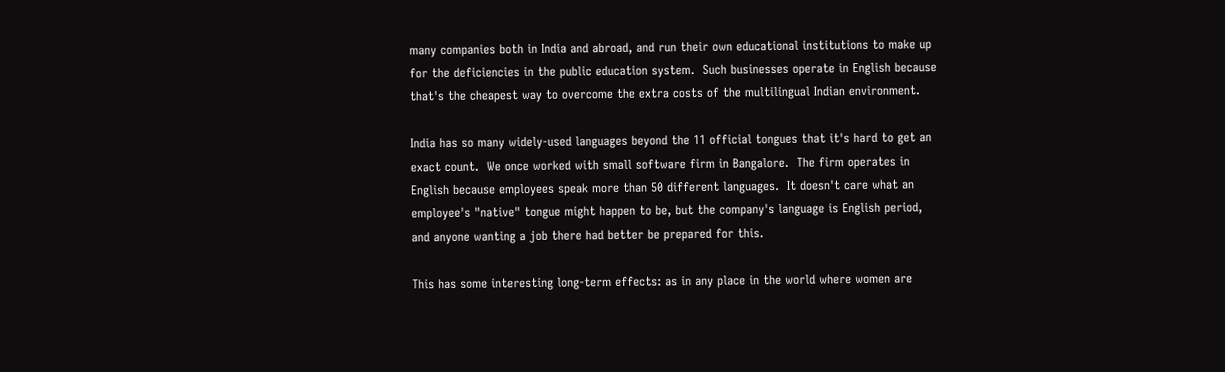many companies both in India and abroad, and run their own educational institutions to make up for the deficiencies in the public education system.  Such businesses operate in English because that's the cheapest way to overcome the extra costs of the multilingual Indian environment.

India has so many widely-used languages beyond the 11 official tongues that it's hard to get an exact count.  We once worked with small software firm in Bangalore.  The firm operates in English because employees speak more than 50 different languages.  It doesn't care what an employee's "native" tongue might happen to be, but the company's language is English period, and anyone wanting a job there had better be prepared for this.

This has some interesting long-term effects: as in any place in the world where women are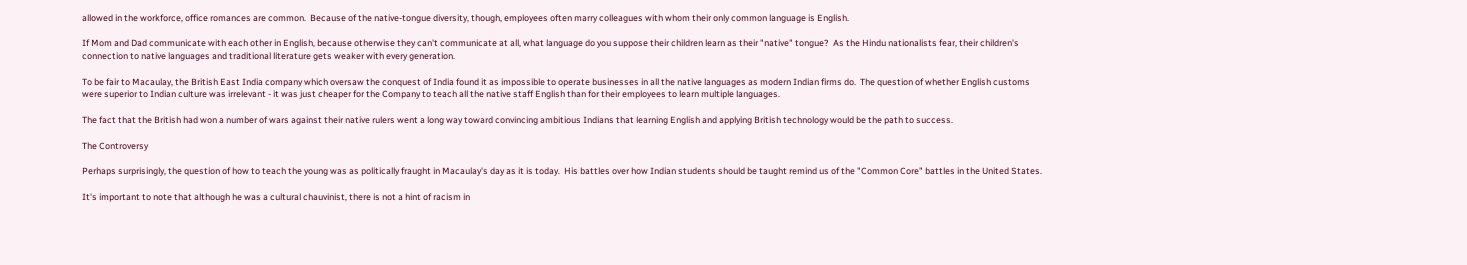allowed in the workforce, office romances are common.  Because of the native-tongue diversity, though, employees often marry colleagues with whom their only common language is English.

If Mom and Dad communicate with each other in English, because otherwise they can't communicate at all, what language do you suppose their children learn as their "native" tongue?  As the Hindu nationalists fear, their children's connection to native languages and traditional literature gets weaker with every generation.

To be fair to Macaulay, the British East India company which oversaw the conquest of India found it as impossible to operate businesses in all the native languages as modern Indian firms do.  The question of whether English customs were superior to Indian culture was irrelevant - it was just cheaper for the Company to teach all the native staff English than for their employees to learn multiple languages.

The fact that the British had won a number of wars against their native rulers went a long way toward convincing ambitious Indians that learning English and applying British technology would be the path to success.

The Controversy

Perhaps surprisingly, the question of how to teach the young was as politically fraught in Macaulay's day as it is today.  His battles over how Indian students should be taught remind us of the "Common Core" battles in the United States.

It's important to note that although he was a cultural chauvinist, there is not a hint of racism in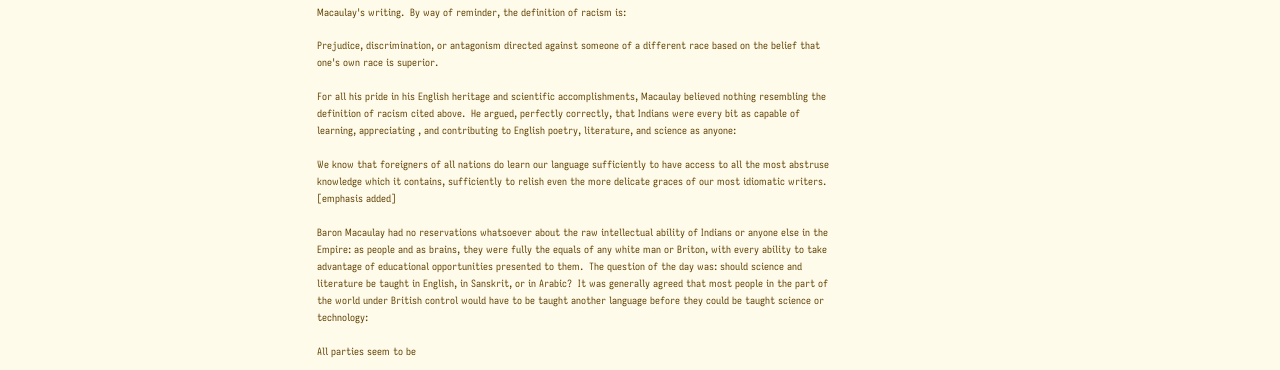Macaulay's writing.  By way of reminder, the definition of racism is:

Prejudice, discrimination, or antagonism directed against someone of a different race based on the belief that one's own race is superior.

For all his pride in his English heritage and scientific accomplishments, Macaulay believed nothing resembling the definition of racism cited above.  He argued, perfectly correctly, that Indians were every bit as capable of learning, appreciating , and contributing to English poetry, literature, and science as anyone:

We know that foreigners of all nations do learn our language sufficiently to have access to all the most abstruse knowledge which it contains, sufficiently to relish even the more delicate graces of our most idiomatic writers.  [emphasis added]

Baron Macaulay had no reservations whatsoever about the raw intellectual ability of Indians or anyone else in the Empire: as people and as brains, they were fully the equals of any white man or Briton, with every ability to take advantage of educational opportunities presented to them.  The question of the day was: should science and literature be taught in English, in Sanskrit, or in Arabic?  It was generally agreed that most people in the part of the world under British control would have to be taught another language before they could be taught science or technology:

All parties seem to be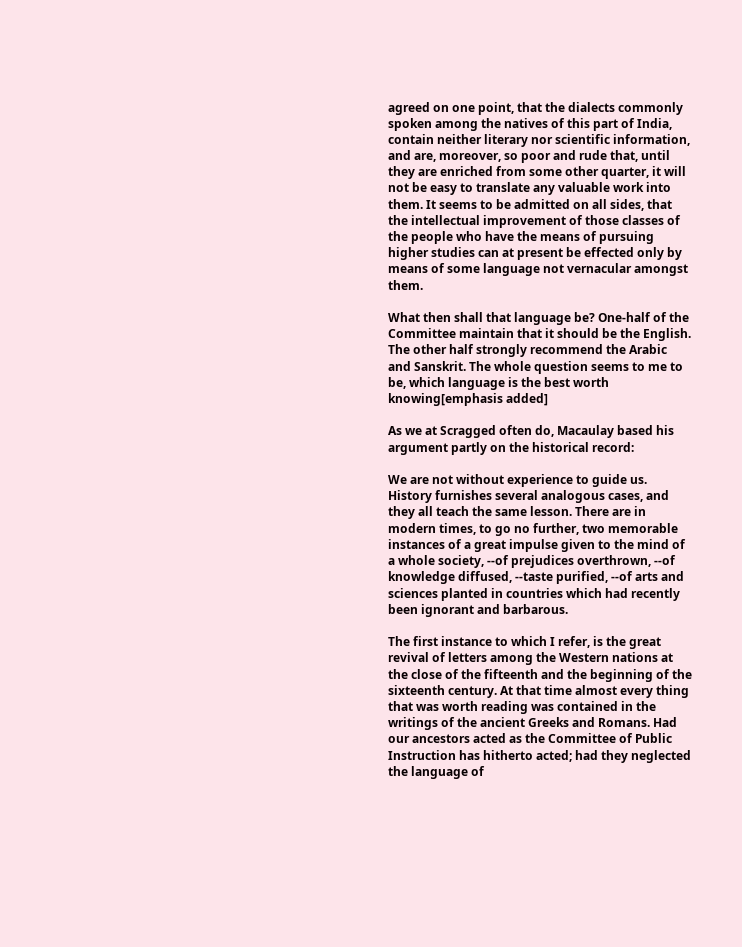agreed on one point, that the dialects commonly spoken among the natives of this part of India, contain neither literary nor scientific information, and are, moreover, so poor and rude that, until they are enriched from some other quarter, it will not be easy to translate any valuable work into them. It seems to be admitted on all sides, that the intellectual improvement of those classes of the people who have the means of pursuing higher studies can at present be effected only by means of some language not vernacular amongst them.

What then shall that language be? One-half of the Committee maintain that it should be the English. The other half strongly recommend the Arabic and Sanskrit. The whole question seems to me to be, which language is the best worth knowing[emphasis added]

As we at Scragged often do, Macaulay based his argument partly on the historical record:

We are not without experience to guide us. History furnishes several analogous cases, and they all teach the same lesson. There are in modern times, to go no further, two memorable instances of a great impulse given to the mind of a whole society, --of prejudices overthrown, --of knowledge diffused, --taste purified, --of arts and sciences planted in countries which had recently been ignorant and barbarous.

The first instance to which I refer, is the great revival of letters among the Western nations at the close of the fifteenth and the beginning of the sixteenth century. At that time almost every thing that was worth reading was contained in the writings of the ancient Greeks and Romans. Had our ancestors acted as the Committee of Public Instruction has hitherto acted; had they neglected the language of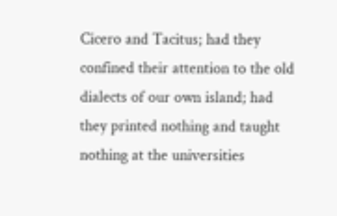Cicero and Tacitus; had they confined their attention to the old dialects of our own island; had they printed nothing and taught nothing at the universities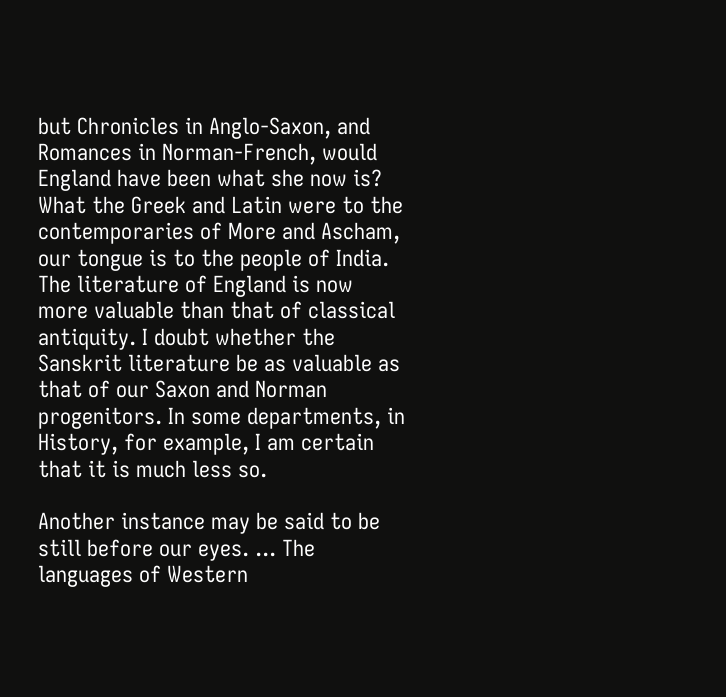but Chronicles in Anglo-Saxon, and Romances in Norman-French, would England have been what she now is? What the Greek and Latin were to the contemporaries of More and Ascham, our tongue is to the people of India. The literature of England is now more valuable than that of classical antiquity. I doubt whether the Sanskrit literature be as valuable as that of our Saxon and Norman progenitors. In some departments, in History, for example, I am certain that it is much less so.

Another instance may be said to be still before our eyes. ... The languages of Western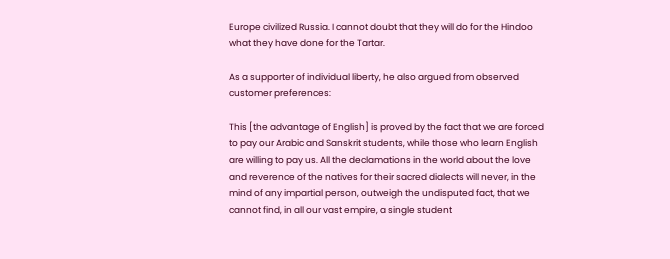Europe civilized Russia. I cannot doubt that they will do for the Hindoo what they have done for the Tartar.

As a supporter of individual liberty, he also argued from observed customer preferences:

This [the advantage of English] is proved by the fact that we are forced to pay our Arabic and Sanskrit students, while those who learn English are willing to pay us. All the declamations in the world about the love and reverence of the natives for their sacred dialects will never, in the mind of any impartial person, outweigh the undisputed fact, that we cannot find, in all our vast empire, a single student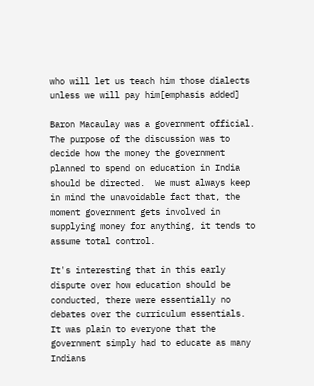who will let us teach him those dialects unless we will pay him[emphasis added]

Baron Macaulay was a government official.  The purpose of the discussion was to decide how the money the government planned to spend on education in India should be directed.  We must always keep in mind the unavoidable fact that, the moment government gets involved in supplying money for anything, it tends to assume total control.

It's interesting that in this early dispute over how education should be conducted, there were essentially no debates over the curriculum essentials.  It was plain to everyone that the government simply had to educate as many Indians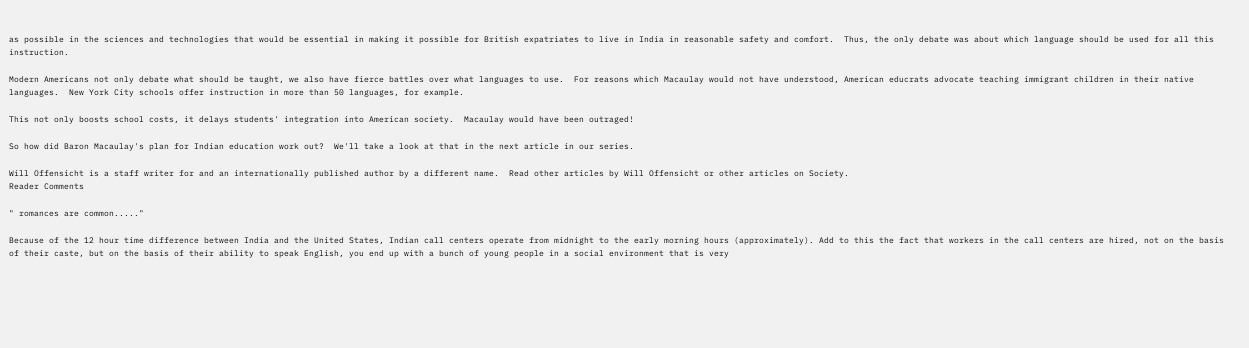as possible in the sciences and technologies that would be essential in making it possible for British expatriates to live in India in reasonable safety and comfort.  Thus, the only debate was about which language should be used for all this instruction.

Modern Americans not only debate what should be taught, we also have fierce battles over what languages to use.  For reasons which Macaulay would not have understood, American educrats advocate teaching immigrant children in their native languages.  New York City schools offer instruction in more than 50 languages, for example.

This not only boosts school costs, it delays students' integration into American society.  Macaulay would have been outraged!

So how did Baron Macaulay's plan for Indian education work out?  We'll take a look at that in the next article in our series.

Will Offensicht is a staff writer for and an internationally published author by a different name.  Read other articles by Will Offensicht or other articles on Society.
Reader Comments

" romances are common....."

Because of the 12 hour time difference between India and the United States, Indian call centers operate from midnight to the early morning hours (approximately). Add to this the fact that workers in the call centers are hired, not on the basis of their caste, but on the basis of their ability to speak English, you end up with a bunch of young people in a social environment that is very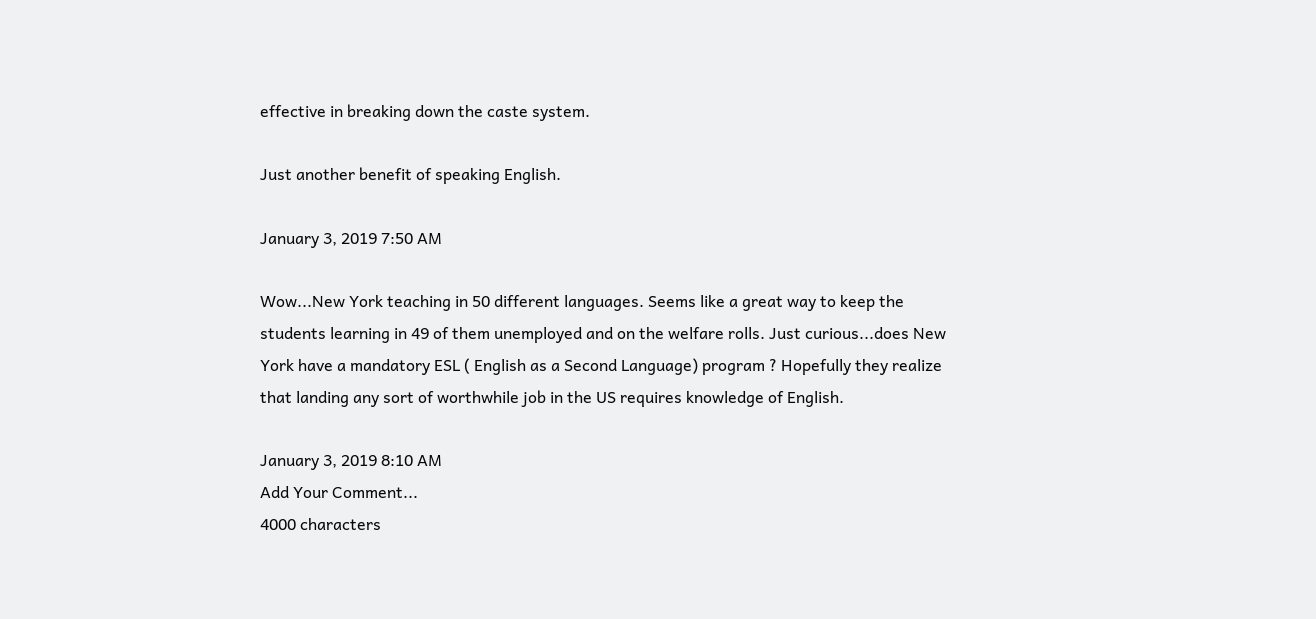effective in breaking down the caste system.

Just another benefit of speaking English.

January 3, 2019 7:50 AM

Wow...New York teaching in 50 different languages. Seems like a great way to keep the students learning in 49 of them unemployed and on the welfare rolls. Just curious...does New York have a mandatory ESL ( English as a Second Language) program ? Hopefully they realize that landing any sort of worthwhile job in the US requires knowledge of English.

January 3, 2019 8:10 AM
Add Your Comment...
4000 characters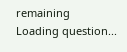remaining
Loading question...